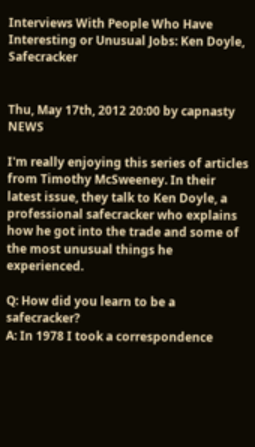Interviews With People Who Have Interesting or Unusual Jobs: Ken Doyle, Safecracker


Thu, May 17th, 2012 20:00 by capnasty NEWS

I'm really enjoying this series of articles from Timothy McSweeney. In their latest issue, they talk to Ken Doyle, a professional safecracker who explains how he got into the trade and some of the most unusual things he experienced.

Q: How did you learn to be a safecracker?
A: In 1978 I took a correspondence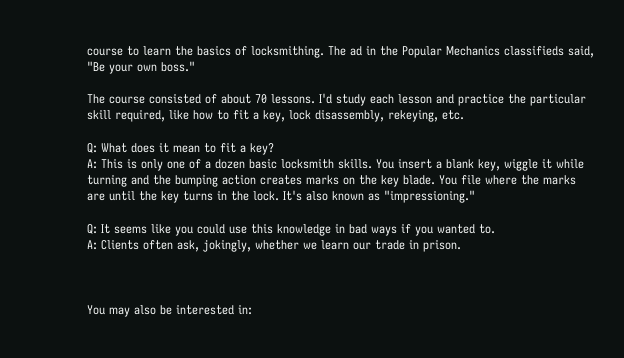course to learn the basics of locksmithing. The ad in the Popular Mechanics classifieds said, "Be your own boss."

The course consisted of about 70 lessons. I'd study each lesson and practice the particular skill required, like how to fit a key, lock disassembly, rekeying, etc.

Q: What does it mean to fit a key?
A: This is only one of a dozen basic locksmith skills. You insert a blank key, wiggle it while turning and the bumping action creates marks on the key blade. You file where the marks are until the key turns in the lock. It's also known as "impressioning."

Q: It seems like you could use this knowledge in bad ways if you wanted to.
A: Clients often ask, jokingly, whether we learn our trade in prison.



You may also be interested in: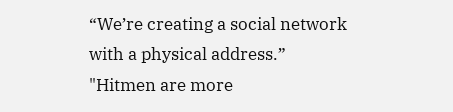“We’re creating a social network with a physical address.”
"Hitmen are more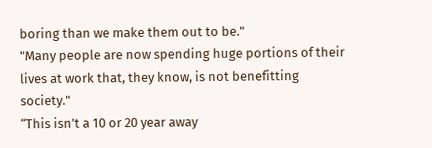boring than we make them out to be."
"Many people are now spending huge portions of their lives at work that, they know, is not benefitting society."
“This isn’t a 10 or 20 year away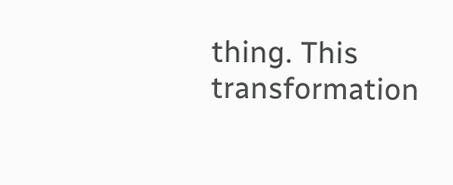thing. This transformation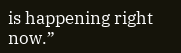is happening right now.”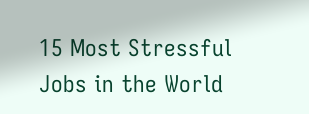15 Most Stressful Jobs in the World